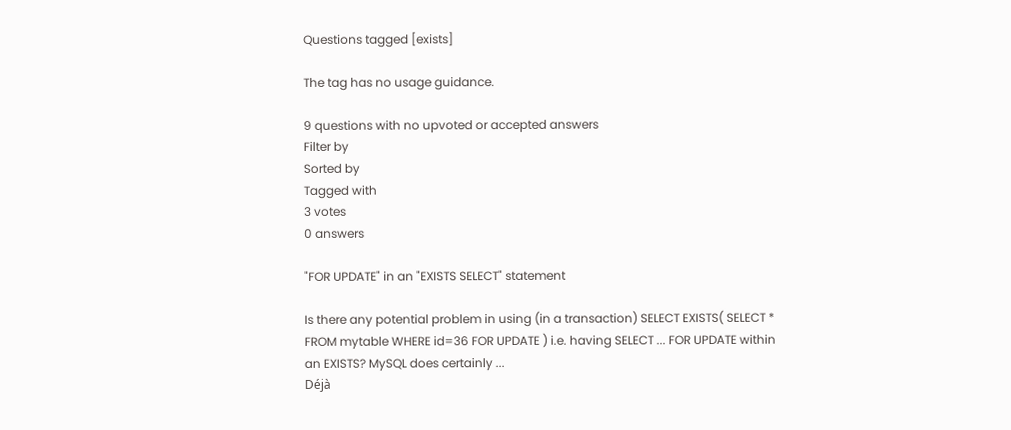Questions tagged [exists]

The tag has no usage guidance.

9 questions with no upvoted or accepted answers
Filter by
Sorted by
Tagged with
3 votes
0 answers

"FOR UPDATE" in an "EXISTS SELECT" statement

Is there any potential problem in using (in a transaction) SELECT EXISTS( SELECT * FROM mytable WHERE id=36 FOR UPDATE ) i.e. having SELECT ... FOR UPDATE within an EXISTS? MySQL does certainly ...
Déjà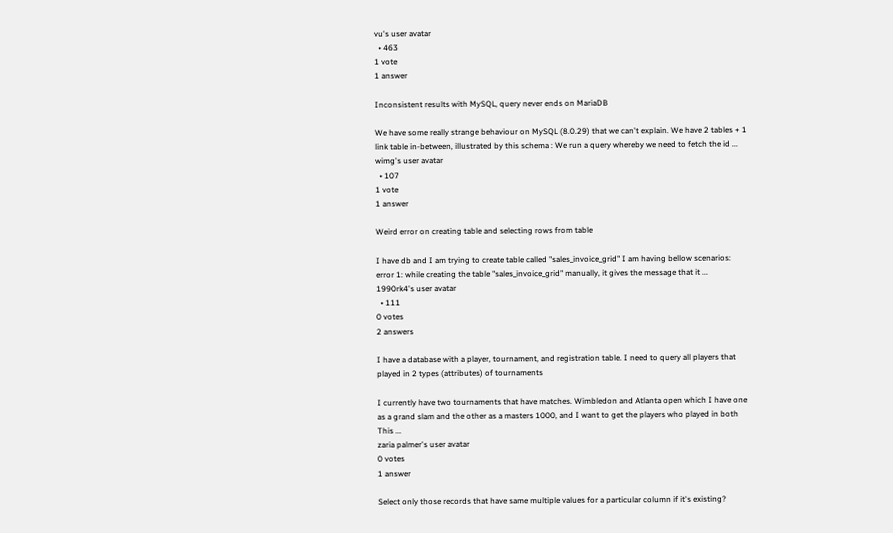vu's user avatar
  • 463
1 vote
1 answer

Inconsistent results with MySQL, query never ends on MariaDB

We have some really strange behaviour on MySQL (8.0.29) that we can't explain. We have 2 tables + 1 link table in-between, illustrated by this schema : We run a query whereby we need to fetch the id ...
wimg's user avatar
  • 107
1 vote
1 answer

Weird error on creating table and selecting rows from table

I have db and I am trying to create table called "sales_invoice_grid" I am having bellow scenarios: error 1: while creating the table "sales_invoice_grid" manually, it gives the message that it ...
1990rk4's user avatar
  • 111
0 votes
2 answers

I have a database with a player, tournament, and registration table. I need to query all players that played in 2 types (attributes) of tournaments

I currently have two tournaments that have matches. Wimbledon and Atlanta open which I have one as a grand slam and the other as a masters 1000, and I want to get the players who played in both This ...
zaria palmer's user avatar
0 votes
1 answer

Select only those records that have same multiple values for a particular column if it's existing?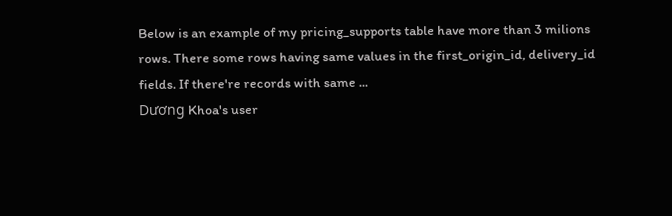Below is an example of my pricing_supports table have more than 3 milions rows. There some rows having same values in the first_origin_id, delivery_id fields. If there're records with same ...
Dương Khoa's user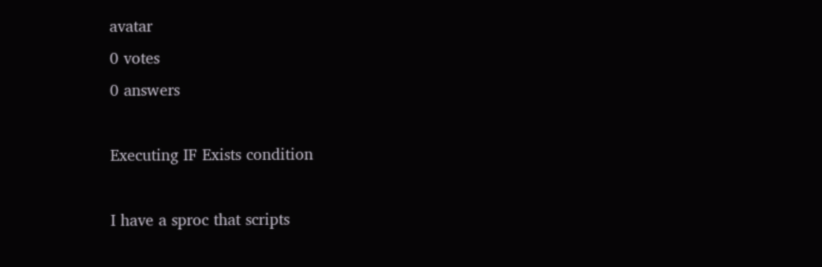avatar
0 votes
0 answers

Executing IF Exists condition

I have a sproc that scripts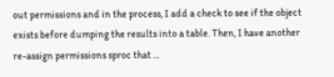out permissions and in the process, I add a check to see if the object exists before dumping the results into a table. Then, I have another re-assign permissions sproc that ...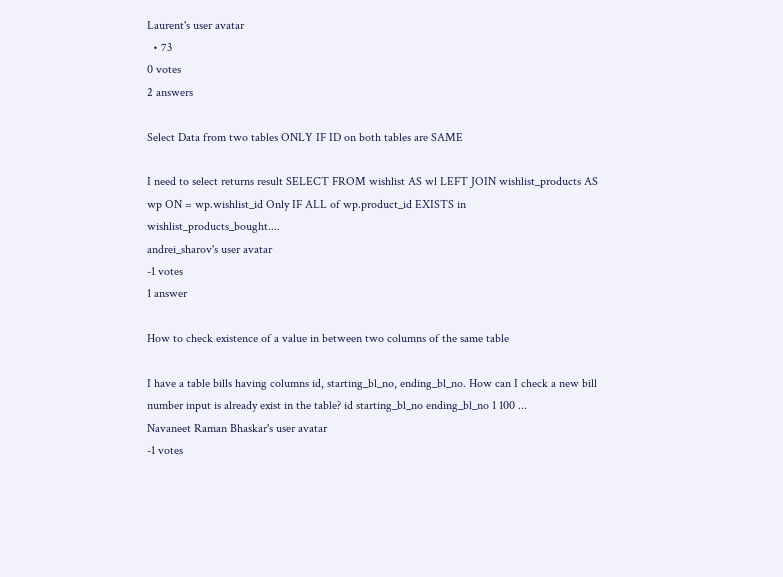Laurent's user avatar
  • 73
0 votes
2 answers

Select Data from two tables ONLY IF ID on both tables are SAME

I need to select returns result SELECT FROM wishlist AS wl LEFT JOIN wishlist_products AS wp ON = wp.wishlist_id Only IF ALL of wp.product_id EXISTS in wishlist_products_bought....
andrei_sharov's user avatar
-1 votes
1 answer

How to check existence of a value in between two columns of the same table

I have a table bills having columns id, starting_bl_no, ending_bl_no. How can I check a new bill number input is already exist in the table? id starting_bl_no ending_bl_no 1 100 ...
Navaneet Raman Bhaskar's user avatar
-1 votes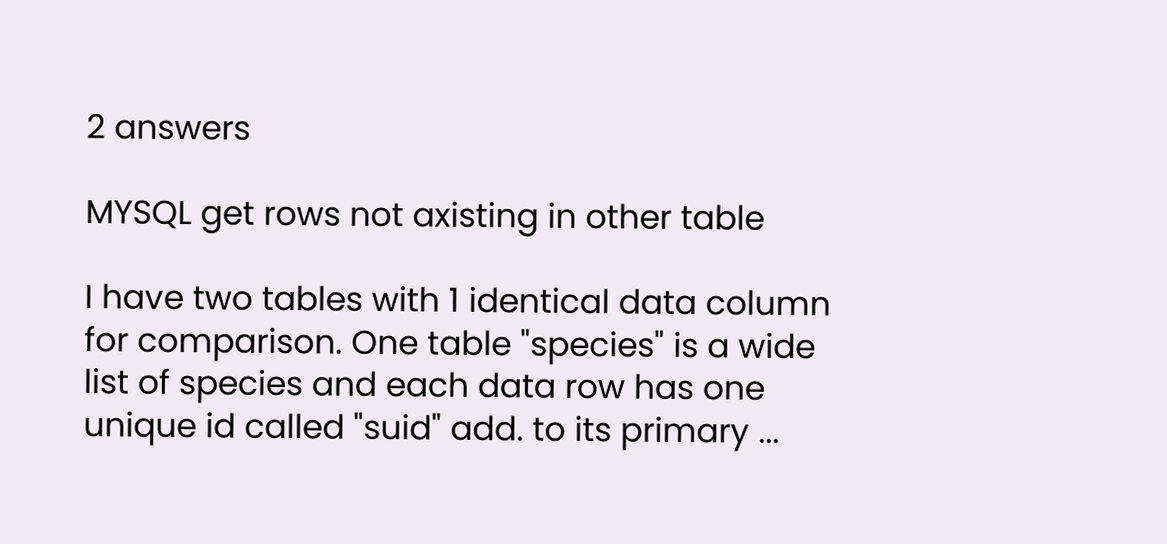2 answers

MYSQL get rows not axisting in other table

I have two tables with 1 identical data column for comparison. One table "species" is a wide list of species and each data row has one unique id called "suid" add. to its primary ...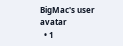BigMac's user avatar
  • 1